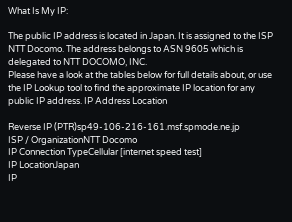What Is My IP:

The public IP address is located in Japan. It is assigned to the ISP NTT Docomo. The address belongs to ASN 9605 which is delegated to NTT DOCOMO, INC.
Please have a look at the tables below for full details about, or use the IP Lookup tool to find the approximate IP location for any public IP address. IP Address Location

Reverse IP (PTR)sp49-106-216-161.msf.spmode.ne.jp
ISP / OrganizationNTT Docomo
IP Connection TypeCellular [internet speed test]
IP LocationJapan
IP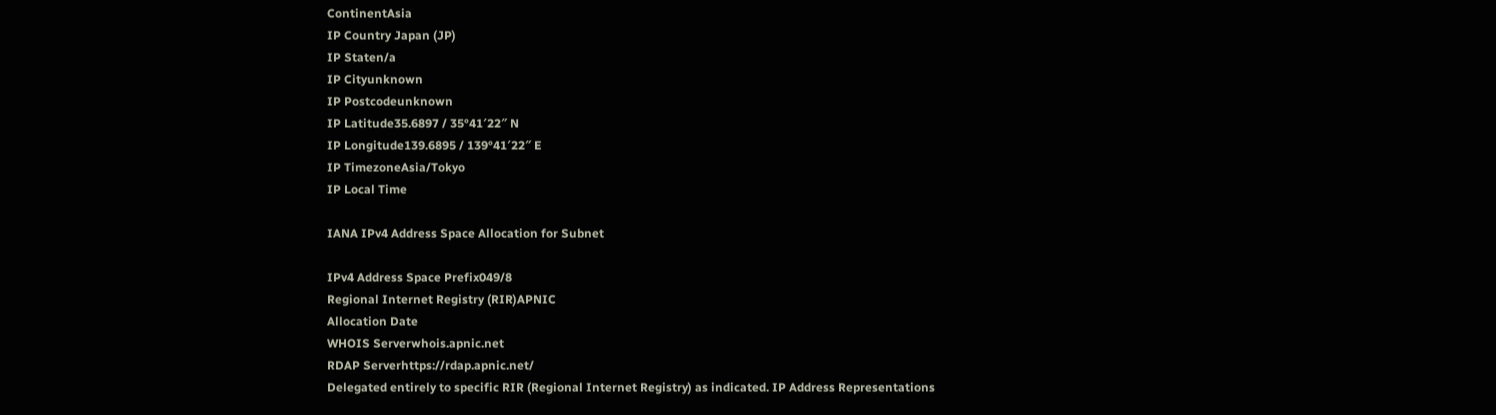ContinentAsia
IP Country Japan (JP)
IP Staten/a
IP Cityunknown
IP Postcodeunknown
IP Latitude35.6897 / 35°41′22″ N
IP Longitude139.6895 / 139°41′22″ E
IP TimezoneAsia/Tokyo
IP Local Time

IANA IPv4 Address Space Allocation for Subnet

IPv4 Address Space Prefix049/8
Regional Internet Registry (RIR)APNIC
Allocation Date
WHOIS Serverwhois.apnic.net
RDAP Serverhttps://rdap.apnic.net/
Delegated entirely to specific RIR (Regional Internet Registry) as indicated. IP Address Representations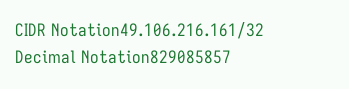CIDR Notation49.106.216.161/32
Decimal Notation829085857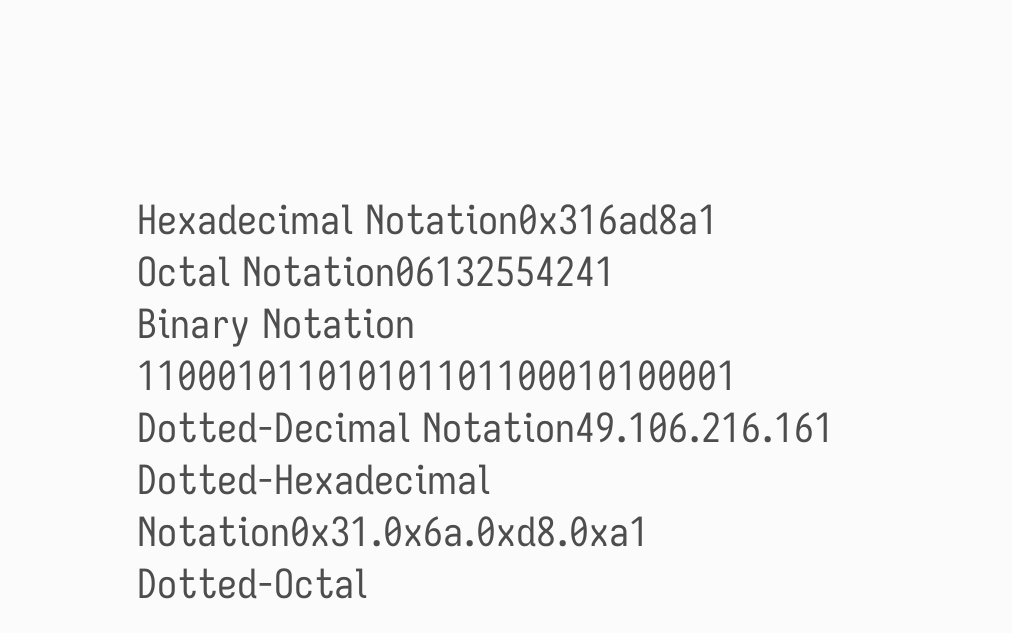Hexadecimal Notation0x316ad8a1
Octal Notation06132554241
Binary Notation 110001011010101101100010100001
Dotted-Decimal Notation49.106.216.161
Dotted-Hexadecimal Notation0x31.0x6a.0xd8.0xa1
Dotted-Octal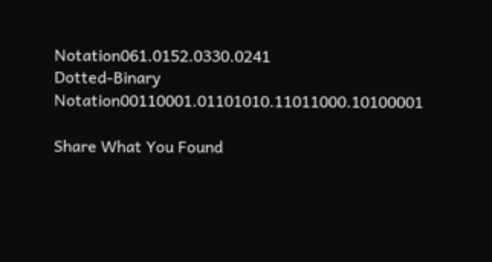Notation061.0152.0330.0241
Dotted-Binary Notation00110001.01101010.11011000.10100001

Share What You Found